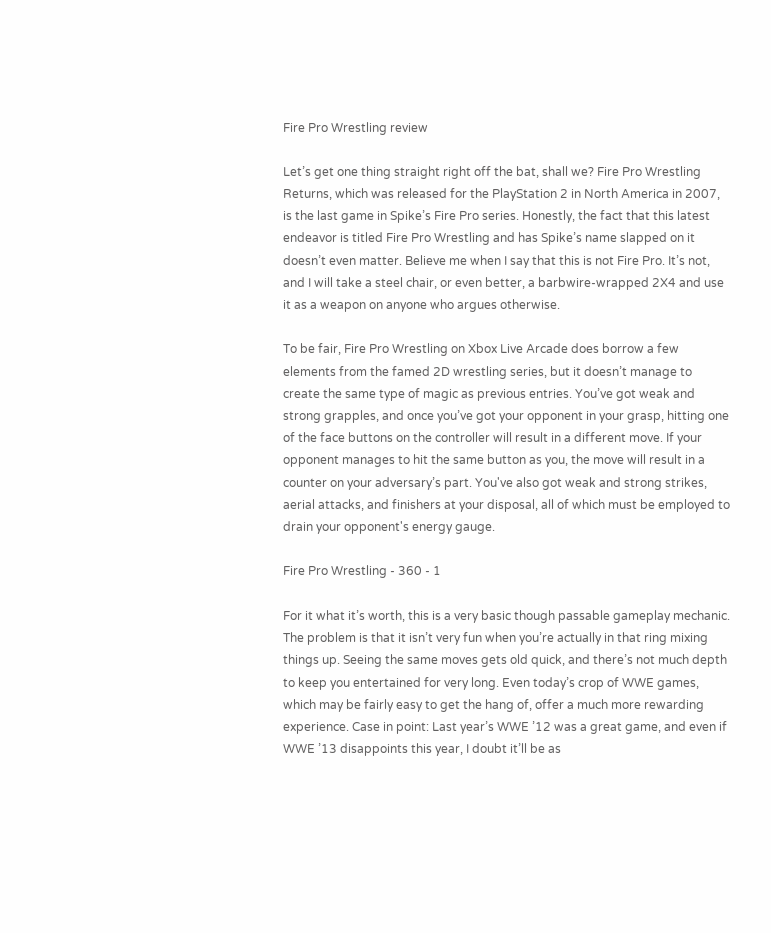Fire Pro Wrestling review

Let’s get one thing straight right off the bat, shall we? Fire Pro Wrestling Returns, which was released for the PlayStation 2 in North America in 2007, is the last game in Spike’s Fire Pro series. Honestly, the fact that this latest endeavor is titled Fire Pro Wrestling and has Spike’s name slapped on it doesn’t even matter. Believe me when I say that this is not Fire Pro. It’s not, and I will take a steel chair, or even better, a barbwire-wrapped 2X4 and use it as a weapon on anyone who argues otherwise.

To be fair, Fire Pro Wrestling on Xbox Live Arcade does borrow a few elements from the famed 2D wrestling series, but it doesn’t manage to create the same type of magic as previous entries. You’ve got weak and strong grapples, and once you’ve got your opponent in your grasp, hitting one of the face buttons on the controller will result in a different move. If your opponent manages to hit the same button as you, the move will result in a counter on your adversary’s part. You've also got weak and strong strikes, aerial attacks, and finishers at your disposal, all of which must be employed to drain your opponent's energy gauge.

Fire Pro Wrestling - 360 - 1

For it what it’s worth, this is a very basic though passable gameplay mechanic. The problem is that it isn’t very fun when you’re actually in that ring mixing things up. Seeing the same moves gets old quick, and there’s not much depth to keep you entertained for very long. Even today’s crop of WWE games, which may be fairly easy to get the hang of, offer a much more rewarding experience. Case in point: Last year’s WWE ’12 was a great game, and even if WWE ’13 disappoints this year, I doubt it’ll be as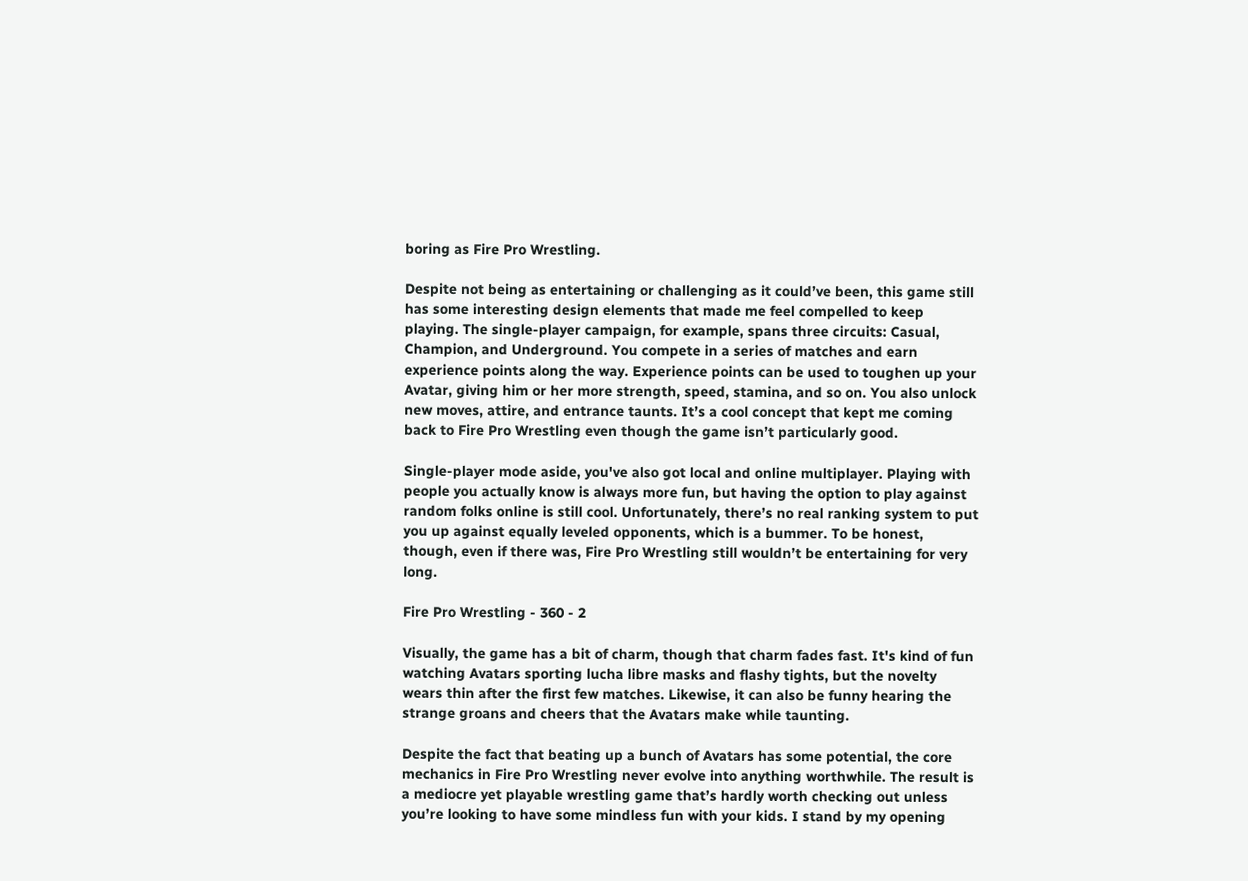boring as Fire Pro Wrestling.

Despite not being as entertaining or challenging as it could’ve been, this game still has some interesting design elements that made me feel compelled to keep playing. The single-player campaign, for example, spans three circuits: Casual, Champion, and Underground. You compete in a series of matches and earn experience points along the way. Experience points can be used to toughen up your Avatar, giving him or her more strength, speed, stamina, and so on. You also unlock new moves, attire, and entrance taunts. It’s a cool concept that kept me coming back to Fire Pro Wrestling even though the game isn’t particularly good.

Single-player mode aside, you've also got local and online multiplayer. Playing with people you actually know is always more fun, but having the option to play against random folks online is still cool. Unfortunately, there’s no real ranking system to put you up against equally leveled opponents, which is a bummer. To be honest, though, even if there was, Fire Pro Wrestling still wouldn’t be entertaining for very long.

Fire Pro Wrestling - 360 - 2

Visually, the game has a bit of charm, though that charm fades fast. It's kind of fun watching Avatars sporting lucha libre masks and flashy tights, but the novelty wears thin after the first few matches. Likewise, it can also be funny hearing the strange groans and cheers that the Avatars make while taunting.

Despite the fact that beating up a bunch of Avatars has some potential, the core mechanics in Fire Pro Wrestling never evolve into anything worthwhile. The result is a mediocre yet playable wrestling game that’s hardly worth checking out unless you’re looking to have some mindless fun with your kids. I stand by my opening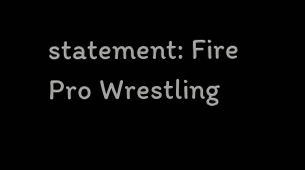statement: Fire Pro Wrestling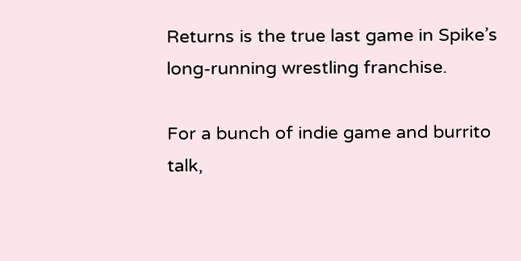Returns is the true last game in Spike’s long-running wrestling franchise.

For a bunch of indie game and burrito talk,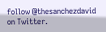follow @thesanchezdavid on Twitter.